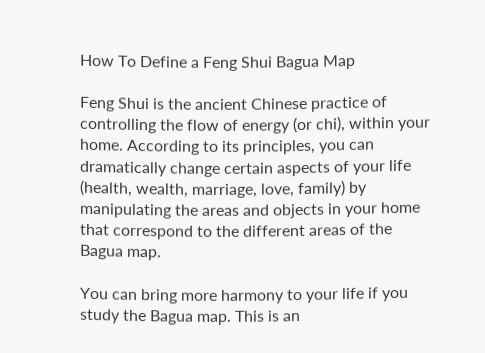How To Define a Feng Shui Bagua Map

Feng Shui is the ancient Chinese practice of controlling the flow of energy (or chi), within your home. According to its principles, you can dramatically change certain aspects of your life (health, wealth, marriage, love, family) by manipulating the areas and objects in your home that correspond to the different areas of the Bagua map.

You can bring more harmony to your life if you study the Bagua map. This is an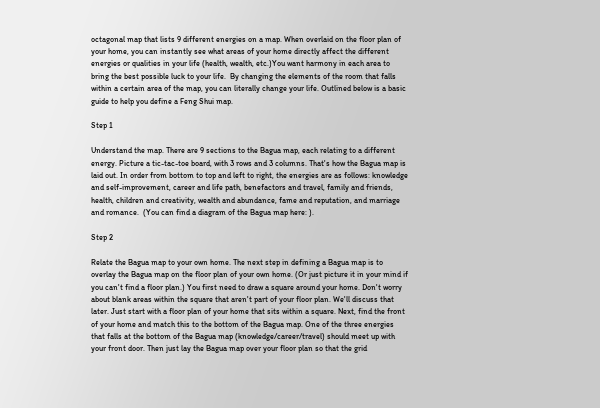octagonal map that lists 9 different energies on a map. When overlaid on the floor plan of your home, you can instantly see what areas of your home directly affect the different energies or qualities in your life (health, wealth, etc.)You want harmony in each area to bring the best possible luck to your life.  By changing the elements of the room that falls within a certain area of the map, you can literally change your life. Outlined below is a basic guide to help you define a Feng Shui map.

Step 1

Understand the map. There are 9 sections to the Bagua map, each relating to a different energy. Picture a tic-tac-toe board, with 3 rows and 3 columns. That's how the Bagua map is laid out. In order from bottom to top and left to right, the energies are as follows: knowledge and self-improvement, career and life path, benefactors and travel, family and friends, health, children and creativity, wealth and abundance, fame and reputation, and marriage and romance.  (You can find a diagram of the Bagua map here: ).

Step 2

Relate the Bagua map to your own home. The next step in defining a Bagua map is to overlay the Bagua map on the floor plan of your own home. (Or just picture it in your mind if you can't find a floor plan.) You first need to draw a square around your home. Don't worry about blank areas within the square that aren't part of your floor plan. We'll discuss that later. Just start with a floor plan of your home that sits within a square. Next, find the front of your home and match this to the bottom of the Bagua map. One of the three energies that falls at the bottom of the Bagua map (knowledge/career/travel) should meet up with your front door. Then just lay the Bagua map over your floor plan so that the grid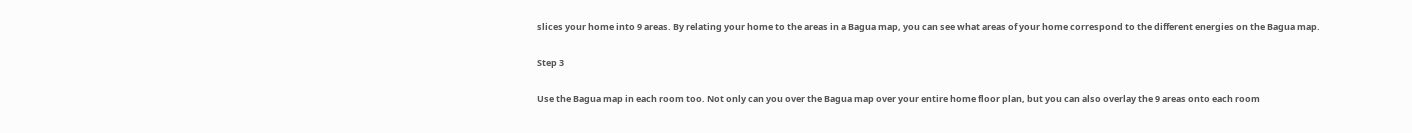slices your home into 9 areas. By relating your home to the areas in a Bagua map, you can see what areas of your home correspond to the different energies on the Bagua map.

Step 3

Use the Bagua map in each room too. Not only can you over the Bagua map over your entire home floor plan, but you can also overlay the 9 areas onto each room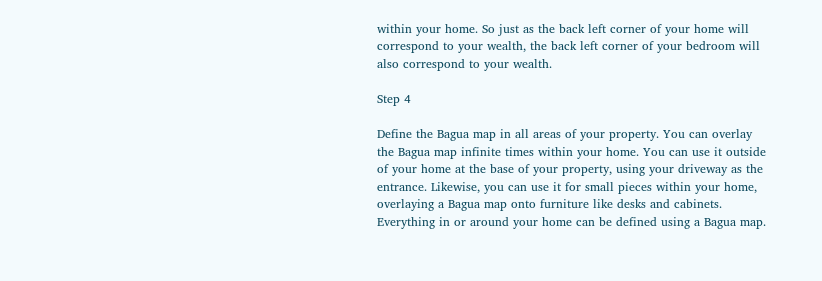within your home. So just as the back left corner of your home will correspond to your wealth, the back left corner of your bedroom will also correspond to your wealth.

Step 4

Define the Bagua map in all areas of your property. You can overlay the Bagua map infinite times within your home. You can use it outside of your home at the base of your property, using your driveway as the entrance. Likewise, you can use it for small pieces within your home, overlaying a Bagua map onto furniture like desks and cabinets. Everything in or around your home can be defined using a Bagua map.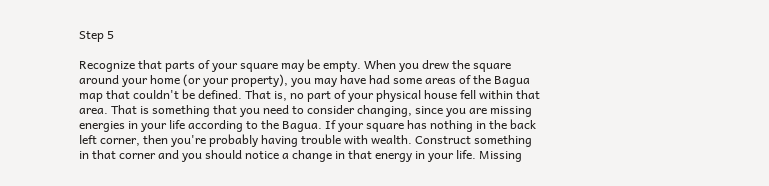Step 5

Recognize that parts of your square may be empty. When you drew the square around your home (or your property), you may have had some areas of the Bagua map that couldn't be defined. That is, no part of your physical house fell within that area. That is something that you need to consider changing, since you are missing energies in your life according to the Bagua. If your square has nothing in the back left corner, then you're probably having trouble with wealth. Construct something in that corner and you should notice a change in that energy in your life. Missing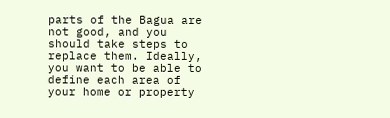parts of the Bagua are not good, and you should take steps to replace them. Ideally, you want to be able to define each area of your home or property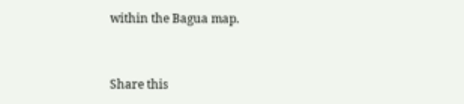within the Bagua map.


Share this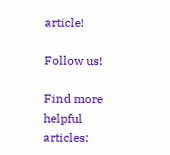article!

Follow us!

Find more helpful articles: